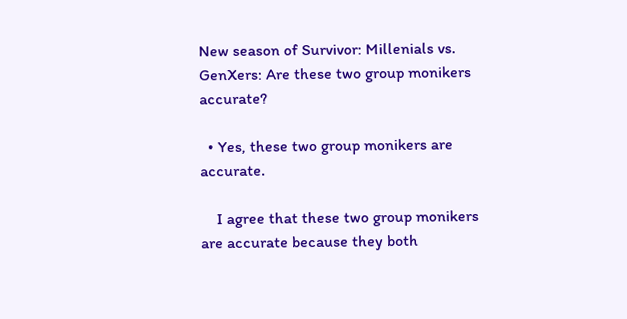New season of Survivor: Millenials vs. GenXers: Are these two group monikers accurate?

  • Yes, these two group monikers are accurate.

    I agree that these two group monikers are accurate because they both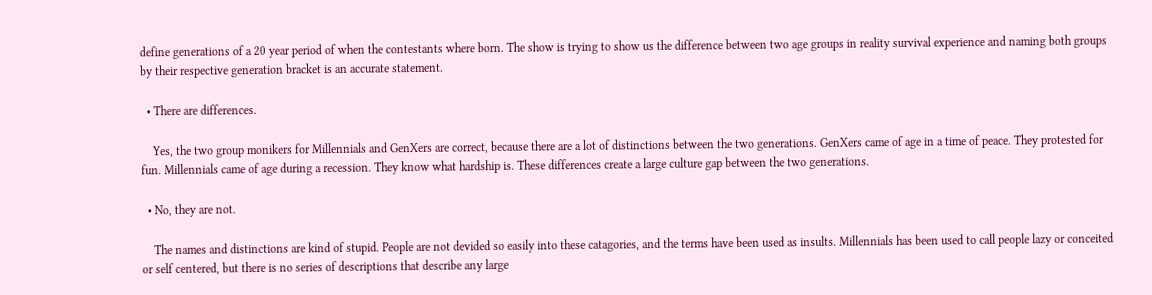define generations of a 20 year period of when the contestants where born. The show is trying to show us the difference between two age groups in reality survival experience and naming both groups by their respective generation bracket is an accurate statement.

  • There are differences.

    Yes, the two group monikers for Millennials and GenXers are correct, because there are a lot of distinctions between the two generations. GenXers came of age in a time of peace. They protested for fun. Millennials came of age during a recession. They know what hardship is. These differences create a large culture gap between the two generations.

  • No, they are not.

    The names and distinctions are kind of stupid. People are not devided so easily into these catagories, and the terms have been used as insults. Millennials has been used to call people lazy or conceited or self centered, but there is no series of descriptions that describe any large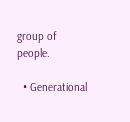group of people.

  • Generational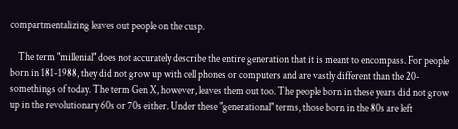compartmentalizing leaves out people on the cusp.

    The term "millenial" does not accurately describe the entire generation that it is meant to encompass. For people born in 181-1988, they did not grow up with cell phones or computers and are vastly different than the 20-somethings of today. The term Gen X, however, leaves them out too. The people born in these years did not grow up in the revolutionary 60s or 70s either. Under these "generational" terms, those born in the 80s are left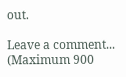out.

Leave a comment...
(Maximum 900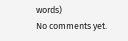words)
No comments yet.